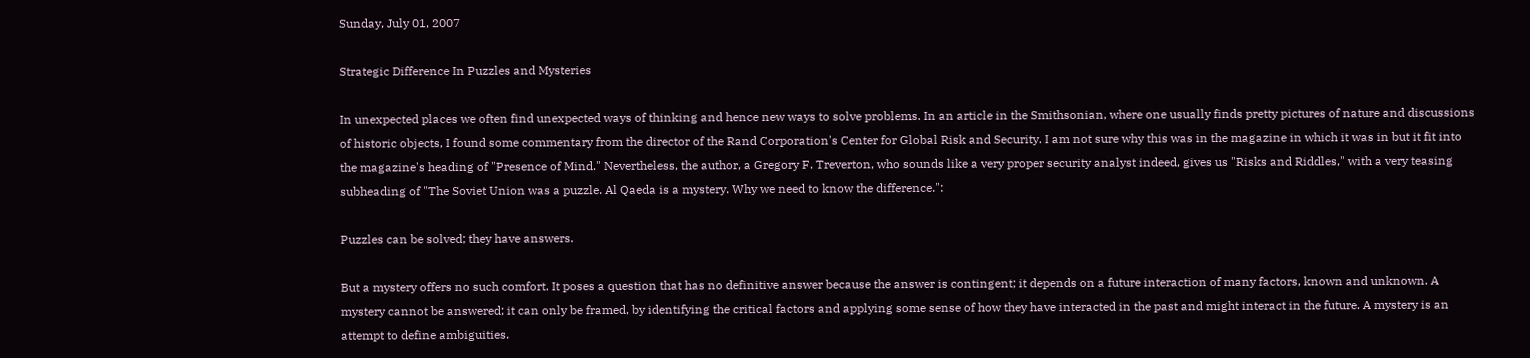Sunday, July 01, 2007

Strategic Difference In Puzzles and Mysteries

In unexpected places we often find unexpected ways of thinking and hence new ways to solve problems. In an article in the Smithsonian, where one usually finds pretty pictures of nature and discussions of historic objects, I found some commentary from the director of the Rand Corporation's Center for Global Risk and Security. I am not sure why this was in the magazine in which it was in but it fit into the magazine's heading of "Presence of Mind." Nevertheless, the author, a Gregory F. Treverton, who sounds like a very proper security analyst indeed, gives us "Risks and Riddles," with a very teasing subheading of "The Soviet Union was a puzzle. Al Qaeda is a mystery. Why we need to know the difference.":

Puzzles can be solved; they have answers.

But a mystery offers no such comfort. It poses a question that has no definitive answer because the answer is contingent; it depends on a future interaction of many factors, known and unknown. A mystery cannot be answered; it can only be framed, by identifying the critical factors and applying some sense of how they have interacted in the past and might interact in the future. A mystery is an attempt to define ambiguities.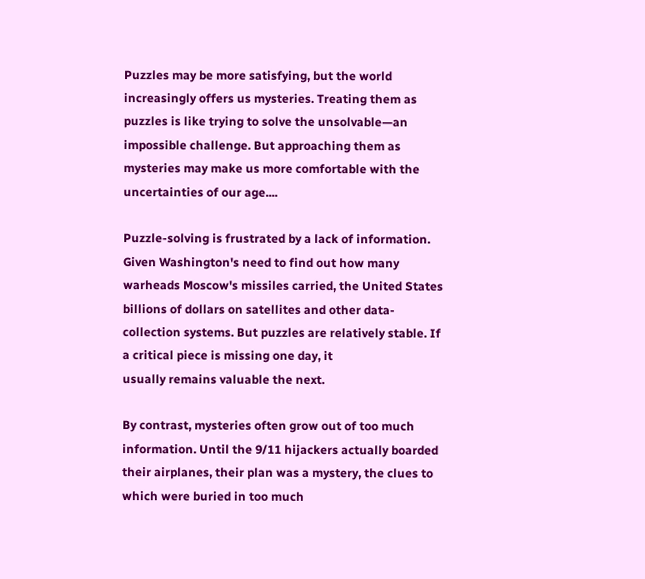Puzzles may be more satisfying, but the world increasingly offers us mysteries. Treating them as puzzles is like trying to solve the unsolvable—an impossible challenge. But approaching them as mysteries may make us more comfortable with the uncertainties of our age....

Puzzle-solving is frustrated by a lack of information. Given Washington's need to find out how many warheads Moscow's missiles carried, the United States billions of dollars on satellites and other data-collection systems. But puzzles are relatively stable. If a critical piece is missing one day, it
usually remains valuable the next.

By contrast, mysteries often grow out of too much information. Until the 9/11 hijackers actually boarded their airplanes, their plan was a mystery, the clues to which were buried in too much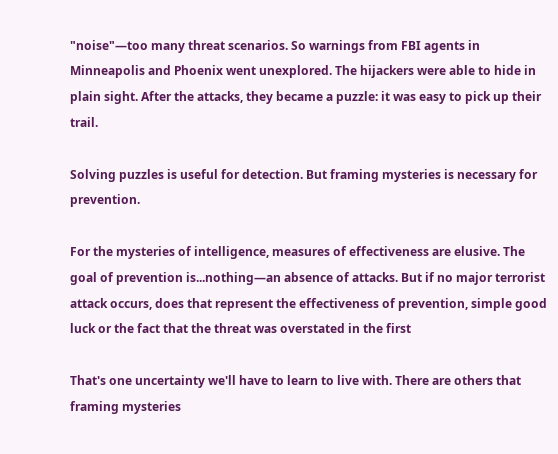"noise"—too many threat scenarios. So warnings from FBI agents in Minneapolis and Phoenix went unexplored. The hijackers were able to hide in plain sight. After the attacks, they became a puzzle: it was easy to pick up their trail.

Solving puzzles is useful for detection. But framing mysteries is necessary for prevention.

For the mysteries of intelligence, measures of effectiveness are elusive. The goal of prevention is...nothing—an absence of attacks. But if no major terrorist attack occurs, does that represent the effectiveness of prevention, simple good luck or the fact that the threat was overstated in the first

That's one uncertainty we'll have to learn to live with. There are others that framing mysteries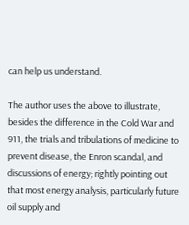can help us understand.

The author uses the above to illustrate, besides the difference in the Cold War and 911, the trials and tribulations of medicine to prevent disease, the Enron scandal, and discussions of energy; rightly pointing out that most energy analysis, particularly future oil supply and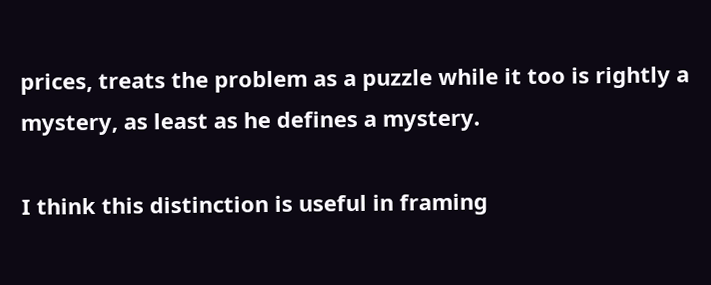prices, treats the problem as a puzzle while it too is rightly a mystery, as least as he defines a mystery.

I think this distinction is useful in framing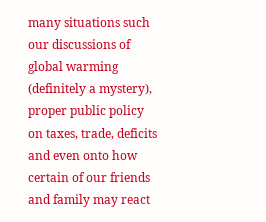many situations such our discussions of global warming (definitely a mystery), proper public policy on taxes, trade, deficits and even onto how certain of our friends and family may react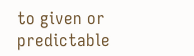to given or predictable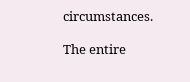circumstances.

The entire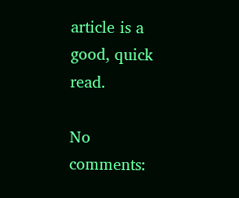article is a good, quick read.

No comments: